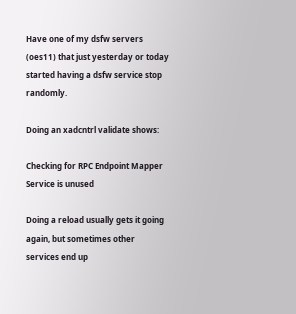Have one of my dsfw servers (oes11) that just yesterday or today
started having a dsfw service stop randomly.

Doing an xadcntrl validate shows:

Checking for RPC Endpoint Mapper Service is unused

Doing a reload usually gets it going again, but sometimes other
services end up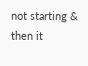not starting & then it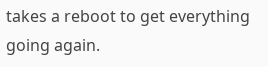takes a reboot to get everything
going again.